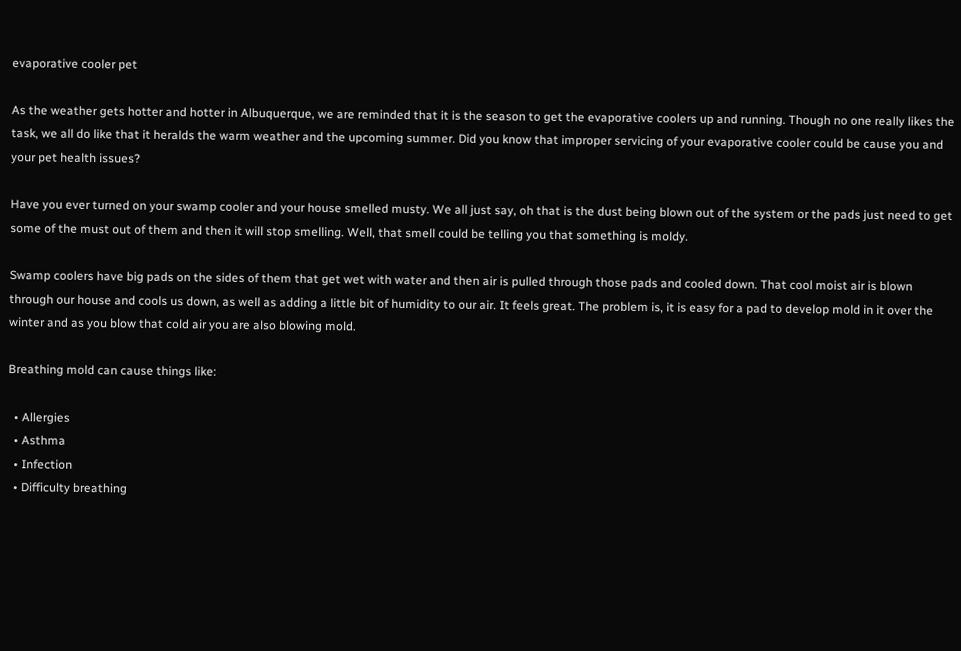evaporative cooler pet

As the weather gets hotter and hotter in Albuquerque, we are reminded that it is the season to get the evaporative coolers up and running. Though no one really likes the task, we all do like that it heralds the warm weather and the upcoming summer. Did you know that improper servicing of your evaporative cooler could be cause you and your pet health issues?

Have you ever turned on your swamp cooler and your house smelled musty. We all just say, oh that is the dust being blown out of the system or the pads just need to get some of the must out of them and then it will stop smelling. Well, that smell could be telling you that something is moldy.

Swamp coolers have big pads on the sides of them that get wet with water and then air is pulled through those pads and cooled down. That cool moist air is blown through our house and cools us down, as well as adding a little bit of humidity to our air. It feels great. The problem is, it is easy for a pad to develop mold in it over the winter and as you blow that cold air you are also blowing mold.

Breathing mold can cause things like:

  • Allergies
  • Asthma
  • Infection
  • Difficulty breathing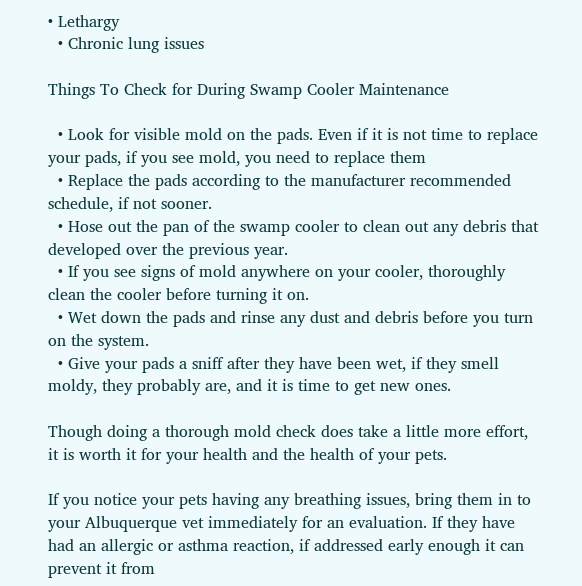• Lethargy
  • Chronic lung issues

Things To Check for During Swamp Cooler Maintenance

  • Look for visible mold on the pads. Even if it is not time to replace your pads, if you see mold, you need to replace them
  • Replace the pads according to the manufacturer recommended schedule, if not sooner.
  • Hose out the pan of the swamp cooler to clean out any debris that developed over the previous year.
  • If you see signs of mold anywhere on your cooler, thoroughly clean the cooler before turning it on.
  • Wet down the pads and rinse any dust and debris before you turn on the system.
  • Give your pads a sniff after they have been wet, if they smell moldy, they probably are, and it is time to get new ones.

Though doing a thorough mold check does take a little more effort, it is worth it for your health and the health of your pets.

If you notice your pets having any breathing issues, bring them in to your Albuquerque vet immediately for an evaluation. If they have had an allergic or asthma reaction, if addressed early enough it can prevent it from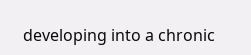developing into a chronic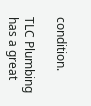condition.

TLC Plumbing has a great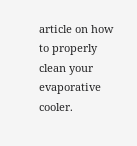article on how to properly clean your evaporative cooler.